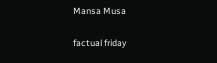Mansa Musa

factual friday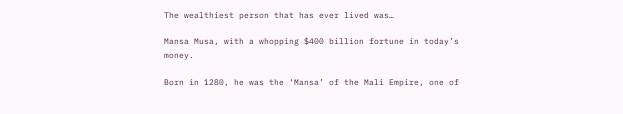The wealthiest person that has ever lived was…

Mansa Musa, with a whopping $400 billion fortune in today’s money.

Born in 1280, he was the ‘Mansa’ of the Mali Empire, one of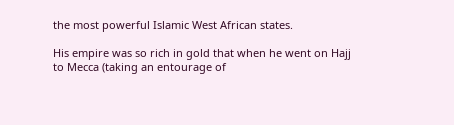the most powerful Islamic West African states.

His empire was so rich in gold that when he went on Hajj to Mecca (taking an entourage of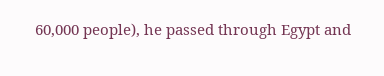60,000 people), he passed through Egypt and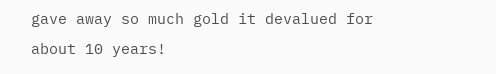gave away so much gold it devalued for about 10 years!